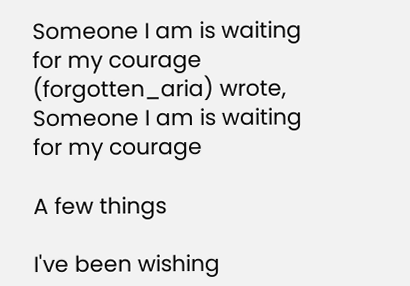Someone I am is waiting for my courage (forgotten_aria) wrote,
Someone I am is waiting for my courage

A few things

I've been wishing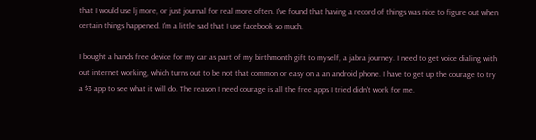that I would use lj more, or just journal for real more often. I've found that having a record of things was nice to figure out when certain things happened. I'm a little sad that I use facebook so much.

I bought a hands free device for my car as part of my birthmonth gift to myself, a jabra journey. I need to get voice dialing with out internet working, which turns out to be not that common or easy on a an android phone. I have to get up the courage to try a $3 app to see what it will do. The reason I need courage is all the free apps I tried didn't work for me.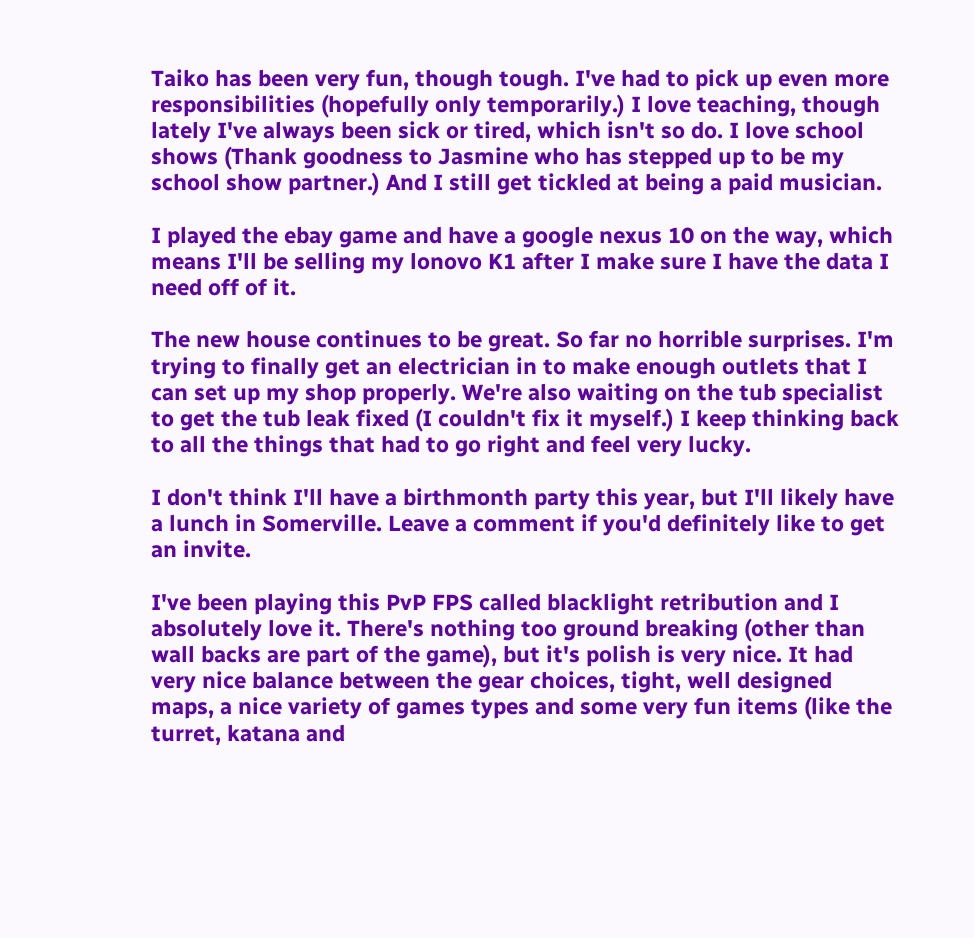Taiko has been very fun, though tough. I've had to pick up even more responsibilities (hopefully only temporarily.) I love teaching, though lately I've always been sick or tired, which isn't so do. I love school shows (Thank goodness to Jasmine who has stepped up to be my school show partner.) And I still get tickled at being a paid musician.

I played the ebay game and have a google nexus 10 on the way, which means I'll be selling my lonovo K1 after I make sure I have the data I need off of it.

The new house continues to be great. So far no horrible surprises. I'm trying to finally get an electrician in to make enough outlets that I can set up my shop properly. We're also waiting on the tub specialist to get the tub leak fixed (I couldn't fix it myself.) I keep thinking back to all the things that had to go right and feel very lucky.

I don't think I'll have a birthmonth party this year, but I'll likely have a lunch in Somerville. Leave a comment if you'd definitely like to get an invite.

I've been playing this PvP FPS called blacklight retribution and I absolutely love it. There's nothing too ground breaking (other than wall backs are part of the game), but it's polish is very nice. It had very nice balance between the gear choices, tight, well designed maps, a nice variety of games types and some very fun items (like the turret, katana and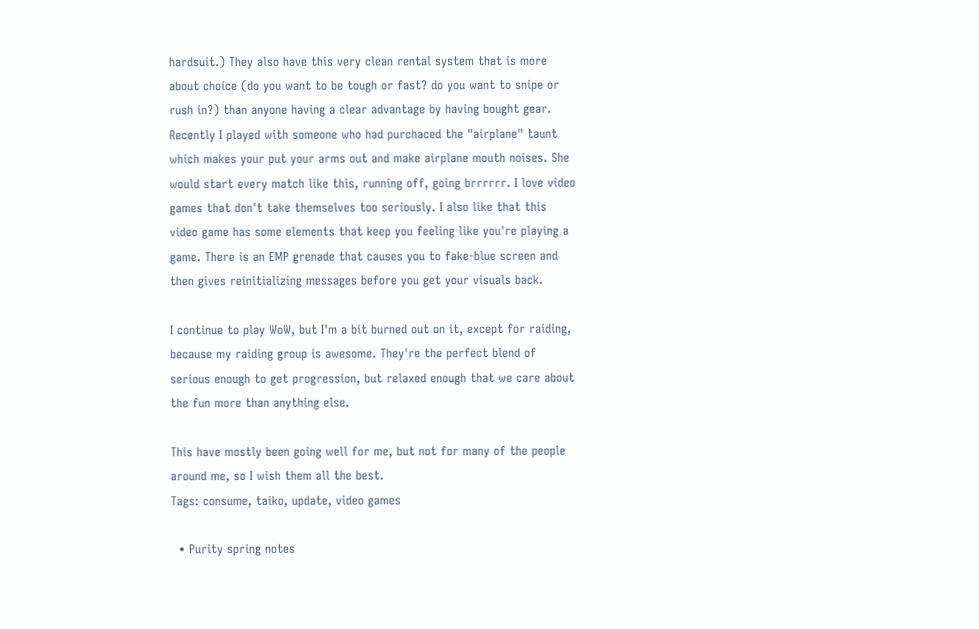hardsuit.) They also have this very clean rental system that is more about choice (do you want to be tough or fast? do you want to snipe or rush in?) than anyone having a clear advantage by having bought gear. Recently I played with someone who had purchaced the "airplane" taunt which makes your put your arms out and make airplane mouth noises. She would start every match like this, running off, going brrrrrr. I love video games that don't take themselves too seriously. I also like that this video game has some elements that keep you feeling like you're playing a game. There is an EMP grenade that causes you to fake-blue screen and then gives reinitializing messages before you get your visuals back.

I continue to play WoW, but I'm a bit burned out on it, except for raiding, because my raiding group is awesome. They're the perfect blend of serious enough to get progression, but relaxed enough that we care about the fun more than anything else.

This have mostly been going well for me, but not for many of the people around me, so I wish them all the best.
Tags: consume, taiko, update, video games

  • Purity spring notes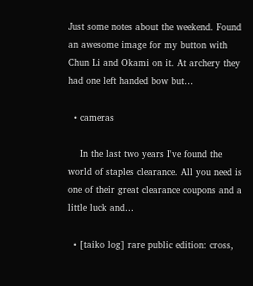Just some notes about the weekend. Found an awesome image for my button with Chun Li and Okami on it. At archery they had one left handed bow but…

  • cameras

    In the last two years I've found the world of staples clearance. All you need is one of their great clearance coupons and a little luck and…

  • [taiko log] rare public edition: cross,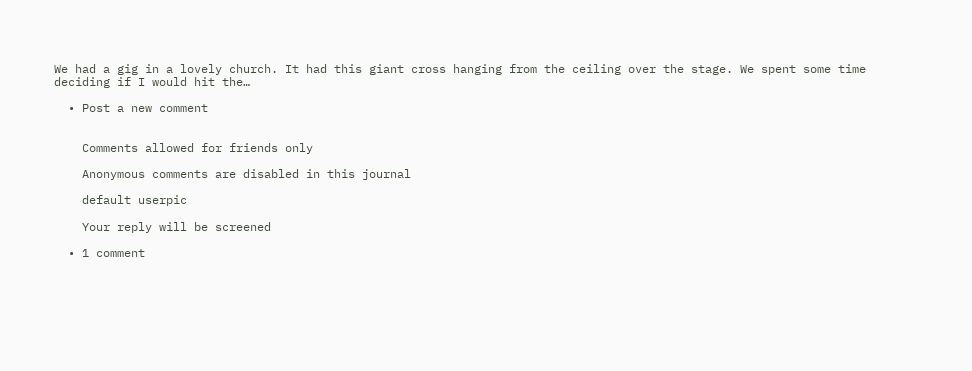We had a gig in a lovely church. It had this giant cross hanging from the ceiling over the stage. We spent some time deciding if I would hit the…

  • Post a new comment


    Comments allowed for friends only

    Anonymous comments are disabled in this journal

    default userpic

    Your reply will be screened

  • 1 comment